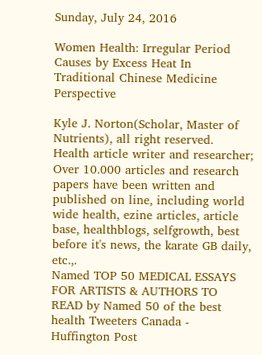Sunday, July 24, 2016

Women Health: Irregular Period Causes by Excess Heat In Traditional Chinese Medicine Perspective

Kyle J. Norton(Scholar, Master of Nutrients), all right reserved.
Health article writer and researcher; Over 10.000 articles and research papers have been written and published on line, including world wide health, ezine articles, article base, healthblogs, selfgrowth, best before it's news, the karate GB daily, etc.,.
Named TOP 50 MEDICAL ESSAYS FOR ARTISTS & AUTHORS TO READ by Named 50 of the best health Tweeters Canada - Huffington Post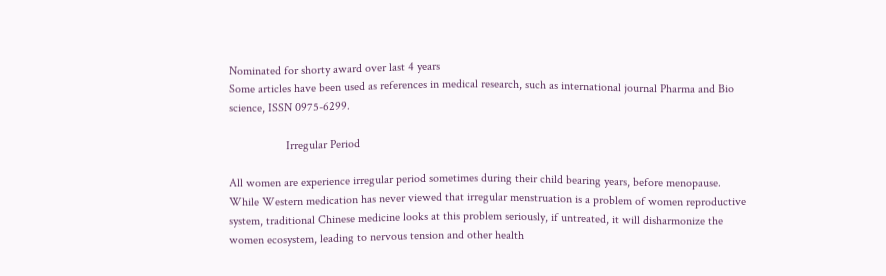Nominated for shorty award over last 4 years
Some articles have been used as references in medical research, such as international journal Pharma and Bio science, ISSN 0975-6299.

                   Irregular Period

All women are experience irregular period sometimes during their child bearing years, before menopause. While Western medication has never viewed that irregular menstruation is a problem of women reproductive system, traditional Chinese medicine looks at this problem seriously, if untreated, it will disharmonize the women ecosystem, leading to nervous tension and other health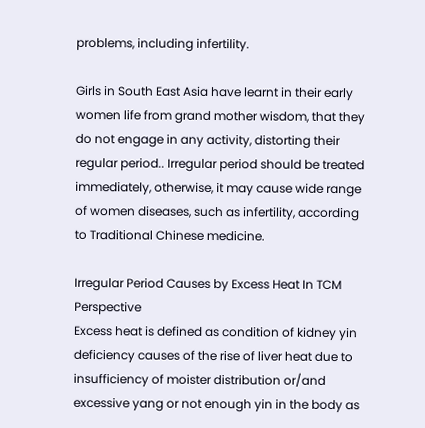problems, including infertility.

Girls in South East Asia have learnt in their early women life from grand mother wisdom, that they do not engage in any activity, distorting their regular period.. Irregular period should be treated immediately, otherwise, it may cause wide range of women diseases, such as infertility, according to Traditional Chinese medicine.

Irregular Period Causes by Excess Heat In TCM Perspective
Excess heat is defined as condition of kidney yin deficiency causes of the rise of liver heat due to insufficiency of moister distribution or/and excessive yang or not enough yin in the body as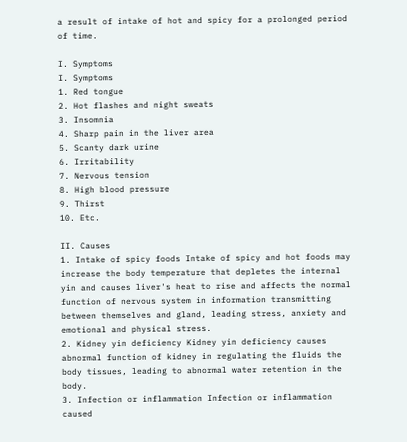a result of intake of hot and spicy for a prolonged period of time.

I. Symptoms
I. Symptoms
1. Red tongue
2. Hot flashes and night sweats
3. Insomnia
4. Sharp pain in the liver area
5. Scanty dark urine
6. Irritability
7. Nervous tension
8. High blood pressure
9. Thirst
10. Etc.

II. Causes
1. Intake of spicy foods Intake of spicy and hot foods may increase the body temperature that depletes the internal yin and causes liver's heat to rise and affects the normal function of nervous system in information transmitting between themselves and gland, leading stress, anxiety and emotional and physical stress.
2. Kidney yin deficiency Kidney yin deficiency causes abnormal function of kidney in regulating the fluids the body tissues, leading to abnormal water retention in the body.
3. Infection or inflammation Infection or inflammation caused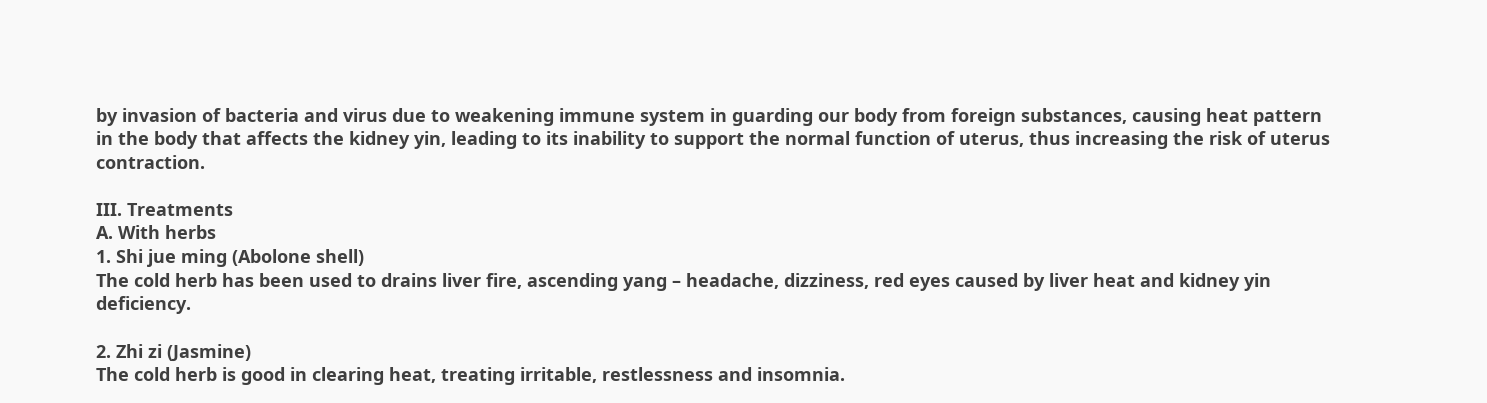by invasion of bacteria and virus due to weakening immune system in guarding our body from foreign substances, causing heat pattern in the body that affects the kidney yin, leading to its inability to support the normal function of uterus, thus increasing the risk of uterus contraction.

III. Treatments
A. With herbs
1. Shi jue ming (Abolone shell)
The cold herb has been used to drains liver fire, ascending yang – headache, dizziness, red eyes caused by liver heat and kidney yin deficiency.

2. Zhi zi (Jasmine)
The cold herb is good in clearing heat, treating irritable, restlessness and insomnia.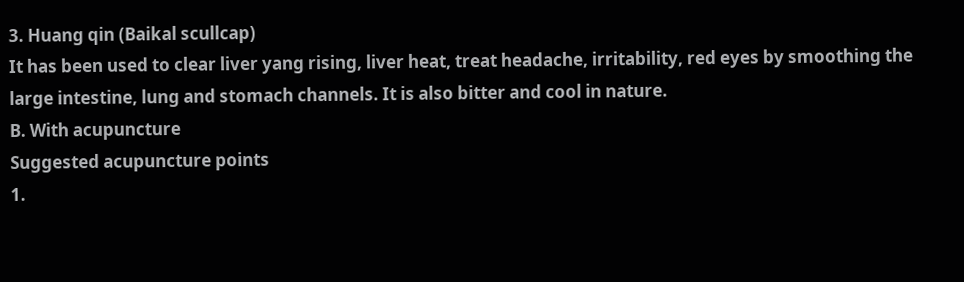3. Huang qin (Baikal scullcap)
It has been used to clear liver yang rising, liver heat, treat headache, irritability, red eyes by smoothing the large intestine, lung and stomach channels. It is also bitter and cool in nature.
B. With acupuncture
Suggested acupuncture points
1.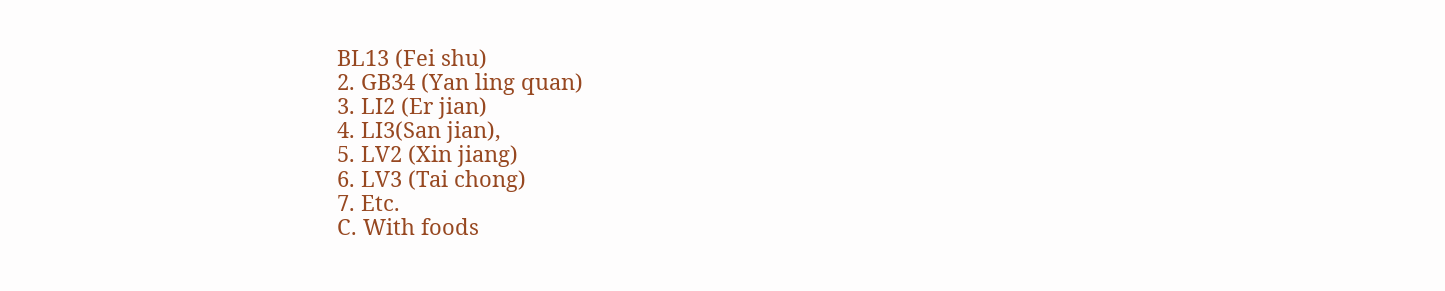BL13 (Fei shu)
2. GB34 (Yan ling quan)
3. LI2 (Er jian)
4. LI3(San jian),
5. LV2 (Xin jiang)
6. LV3 (Tai chong)
7. Etc.
C. With foods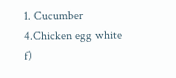1. Cucumber
4.Chicken egg white
f)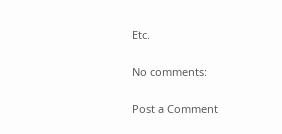Etc.

No comments:

Post a Comment